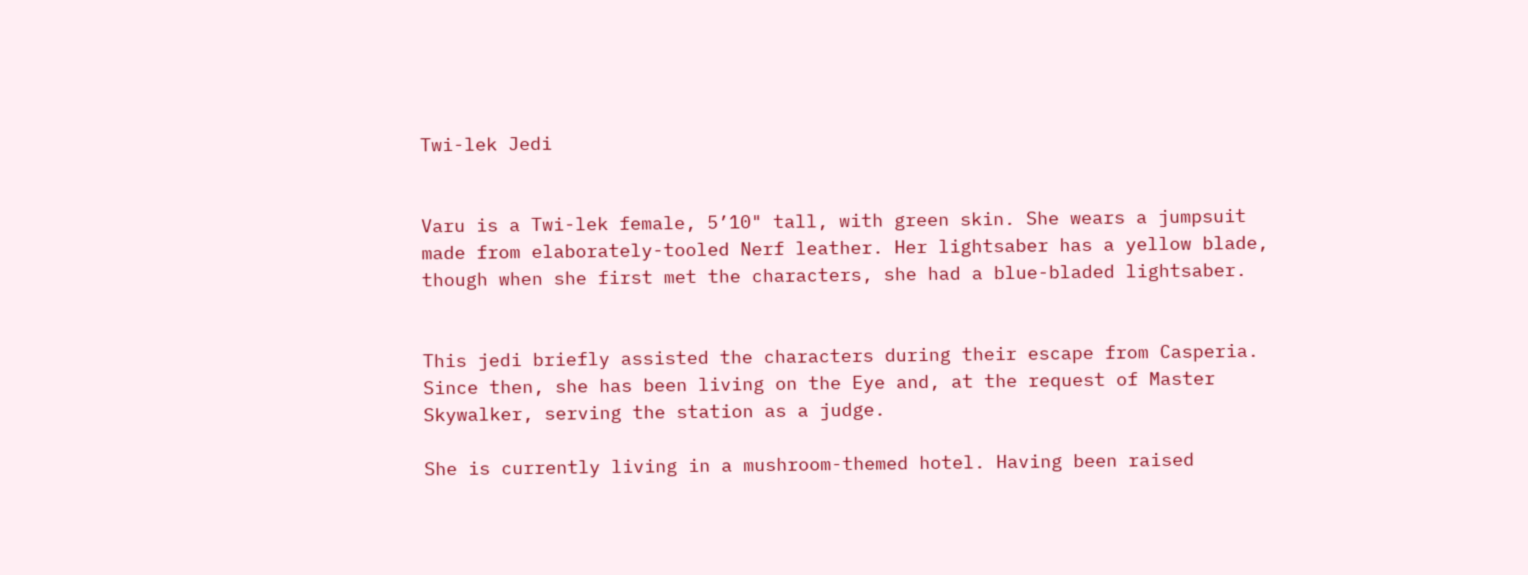Twi-lek Jedi


Varu is a Twi-lek female, 5’10" tall, with green skin. She wears a jumpsuit made from elaborately-tooled Nerf leather. Her lightsaber has a yellow blade, though when she first met the characters, she had a blue-bladed lightsaber.


This jedi briefly assisted the characters during their escape from Casperia. Since then, she has been living on the Eye and, at the request of Master Skywalker, serving the station as a judge.

She is currently living in a mushroom-themed hotel. Having been raised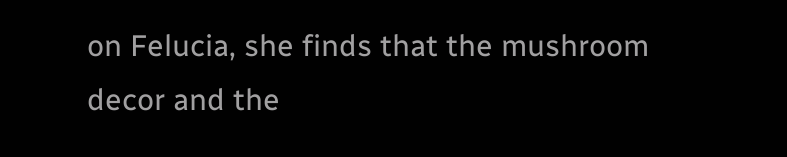on Felucia, she finds that the mushroom decor and the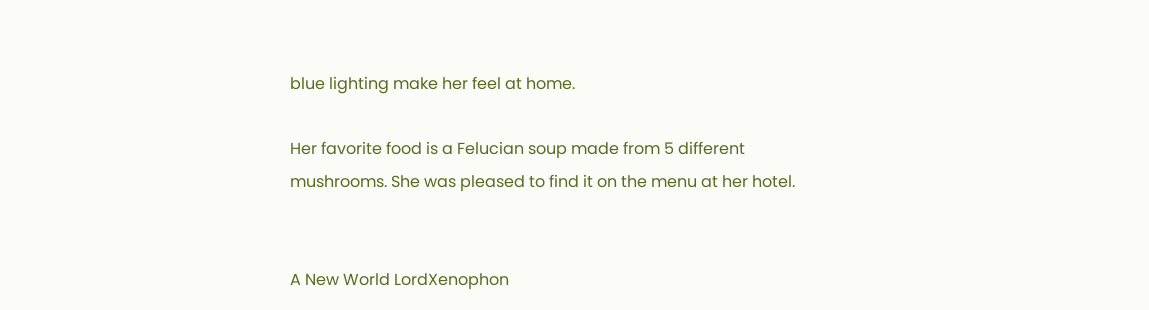blue lighting make her feel at home.

Her favorite food is a Felucian soup made from 5 different mushrooms. She was pleased to find it on the menu at her hotel.


A New World LordXenophon